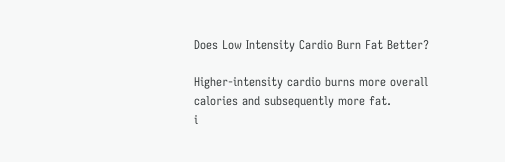Does Low Intensity Cardio Burn Fat Better?

Higher-intensity cardio burns more overall calories and subsequently more fat.
i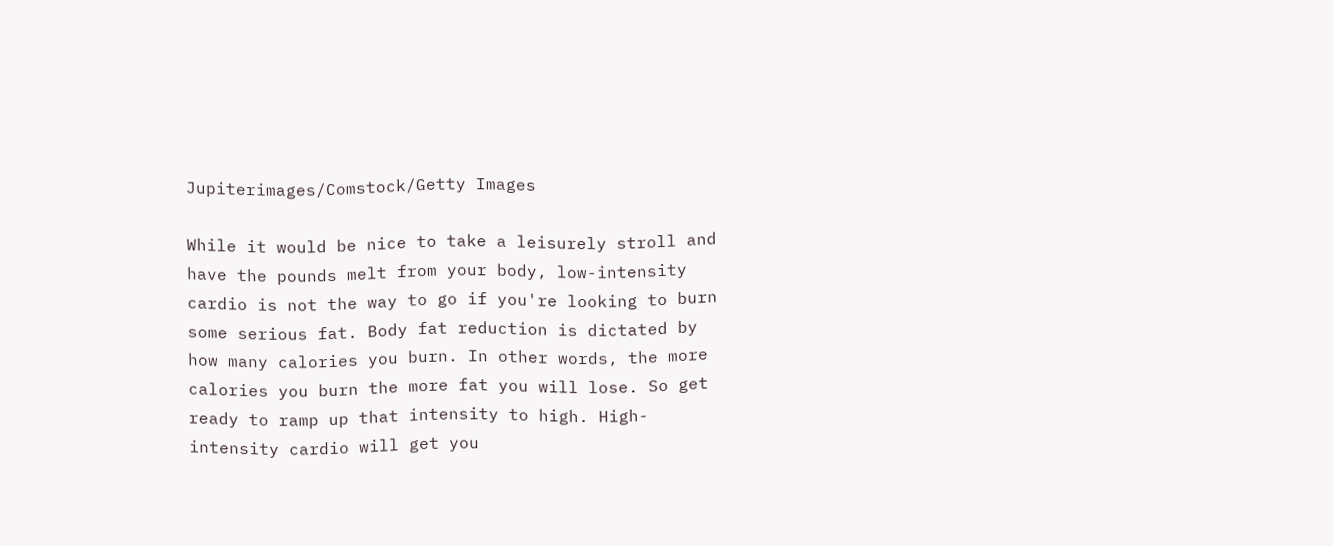Jupiterimages/Comstock/Getty Images

While it would be nice to take a leisurely stroll and have the pounds melt from your body, low-intensity cardio is not the way to go if you're looking to burn some serious fat. Body fat reduction is dictated by how many calories you burn. In other words, the more calories you burn the more fat you will lose. So get ready to ramp up that intensity to high. High-intensity cardio will get you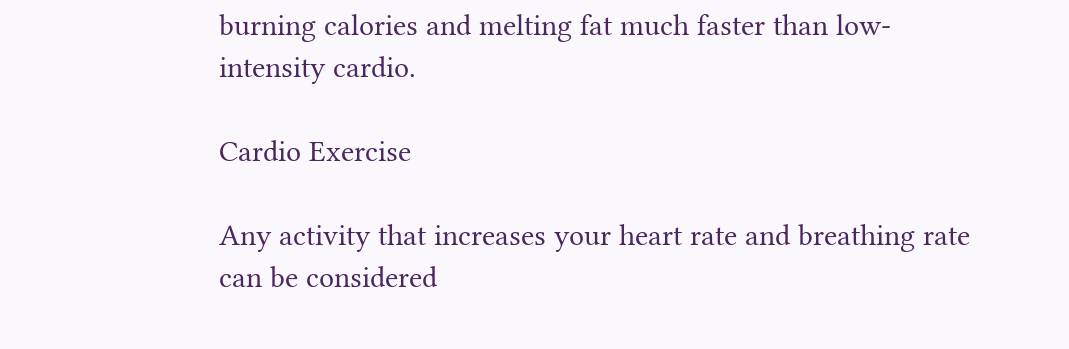burning calories and melting fat much faster than low-intensity cardio.

Cardio Exercise

Any activity that increases your heart rate and breathing rate can be considered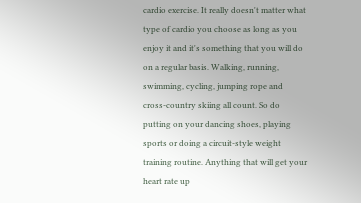cardio exercise. It really doesn't matter what type of cardio you choose as long as you enjoy it and it's something that you will do on a regular basis. Walking, running, swimming, cycling, jumping rope and cross-country skiing all count. So do putting on your dancing shoes, playing sports or doing a circuit-style weight training routine. Anything that will get your heart rate up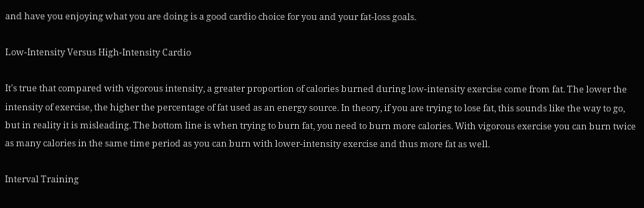and have you enjoying what you are doing is a good cardio choice for you and your fat-loss goals.

Low-Intensity Versus High-Intensity Cardio

It's true that compared with vigorous intensity, a greater proportion of calories burned during low-intensity exercise come from fat. The lower the intensity of exercise, the higher the percentage of fat used as an energy source. In theory, if you are trying to lose fat, this sounds like the way to go, but in reality it is misleading. The bottom line is when trying to burn fat, you need to burn more calories. With vigorous exercise you can burn twice as many calories in the same time period as you can burn with lower-intensity exercise and thus more fat as well.

Interval Training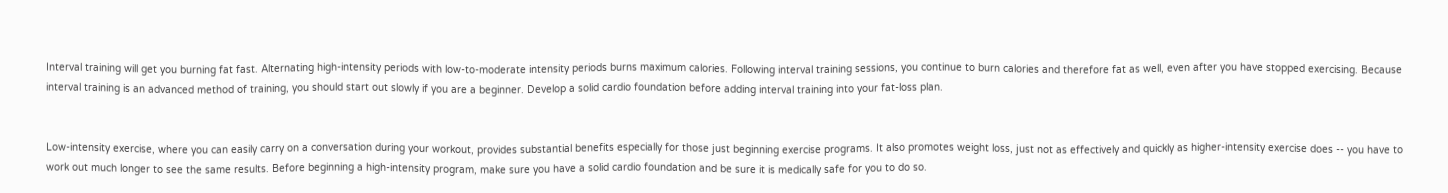Interval training will get you burning fat fast. Alternating high-intensity periods with low-to-moderate intensity periods burns maximum calories. Following interval training sessions, you continue to burn calories and therefore fat as well, even after you have stopped exercising. Because interval training is an advanced method of training, you should start out slowly if you are a beginner. Develop a solid cardio foundation before adding interval training into your fat-loss plan.


Low-intensity exercise, where you can easily carry on a conversation during your workout, provides substantial benefits especially for those just beginning exercise programs. It also promotes weight loss, just not as effectively and quickly as higher-intensity exercise does -- you have to work out much longer to see the same results. Before beginning a high-intensity program, make sure you have a solid cardio foundation and be sure it is medically safe for you to do so.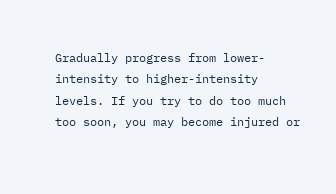Gradually progress from lower-intensity to higher-intensity levels. If you try to do too much too soon, you may become injured or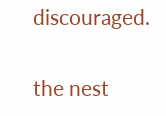discouraged.

the nest